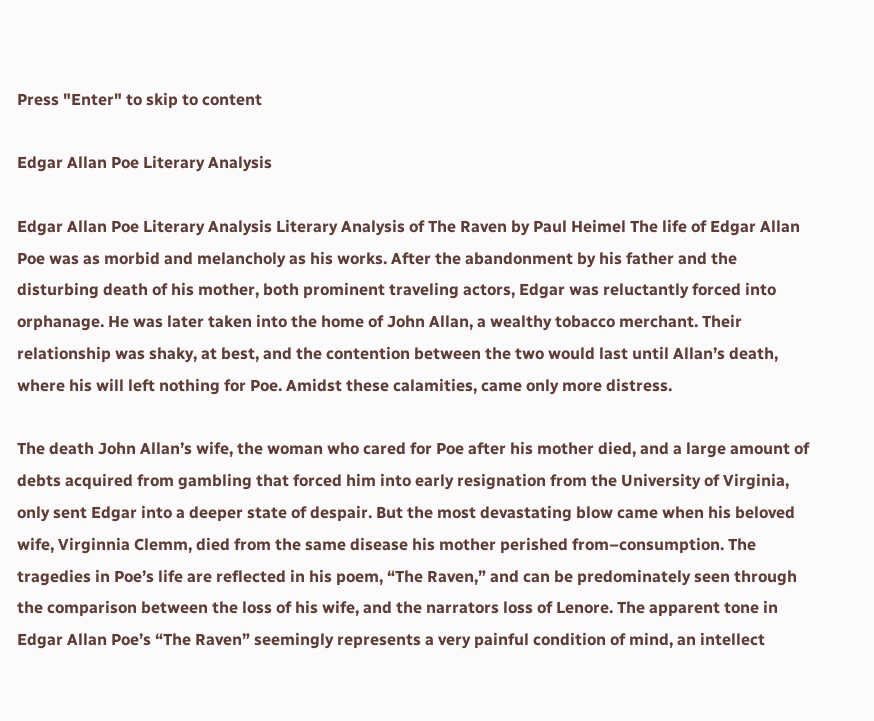Press "Enter" to skip to content

Edgar Allan Poe Literary Analysis

Edgar Allan Poe Literary Analysis Literary Analysis of The Raven by Paul Heimel The life of Edgar Allan Poe was as morbid and melancholy as his works. After the abandonment by his father and the disturbing death of his mother, both prominent traveling actors, Edgar was reluctantly forced into orphanage. He was later taken into the home of John Allan, a wealthy tobacco merchant. Their relationship was shaky, at best, and the contention between the two would last until Allan’s death, where his will left nothing for Poe. Amidst these calamities, came only more distress.

The death John Allan’s wife, the woman who cared for Poe after his mother died, and a large amount of debts acquired from gambling that forced him into early resignation from the University of Virginia, only sent Edgar into a deeper state of despair. But the most devastating blow came when his beloved wife, Virginnia Clemm, died from the same disease his mother perished from–consumption. The tragedies in Poe’s life are reflected in his poem, “The Raven,” and can be predominately seen through the comparison between the loss of his wife, and the narrators loss of Lenore. The apparent tone in Edgar Allan Poe’s “The Raven” seemingly represents a very painful condition of mind, an intellect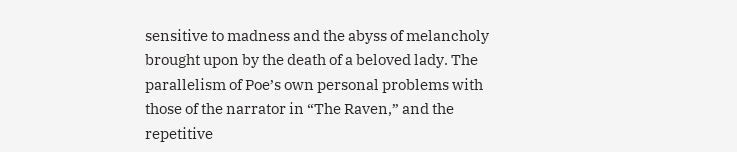sensitive to madness and the abyss of melancholy brought upon by the death of a beloved lady. The parallelism of Poe’s own personal problems with those of the narrator in “The Raven,” and the repetitive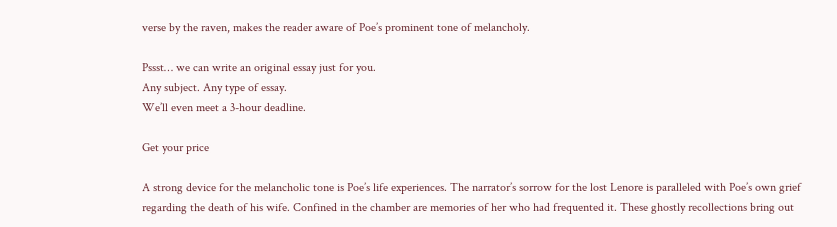verse by the raven, makes the reader aware of Poe’s prominent tone of melancholy.

Pssst… we can write an original essay just for you.
Any subject. Any type of essay.
We’ll even meet a 3-hour deadline.

Get your price

A strong device for the melancholic tone is Poe’s life experiences. The narrator’s sorrow for the lost Lenore is paralleled with Poe’s own grief regarding the death of his wife. Confined in the chamber are memories of her who had frequented it. These ghostly recollections bring out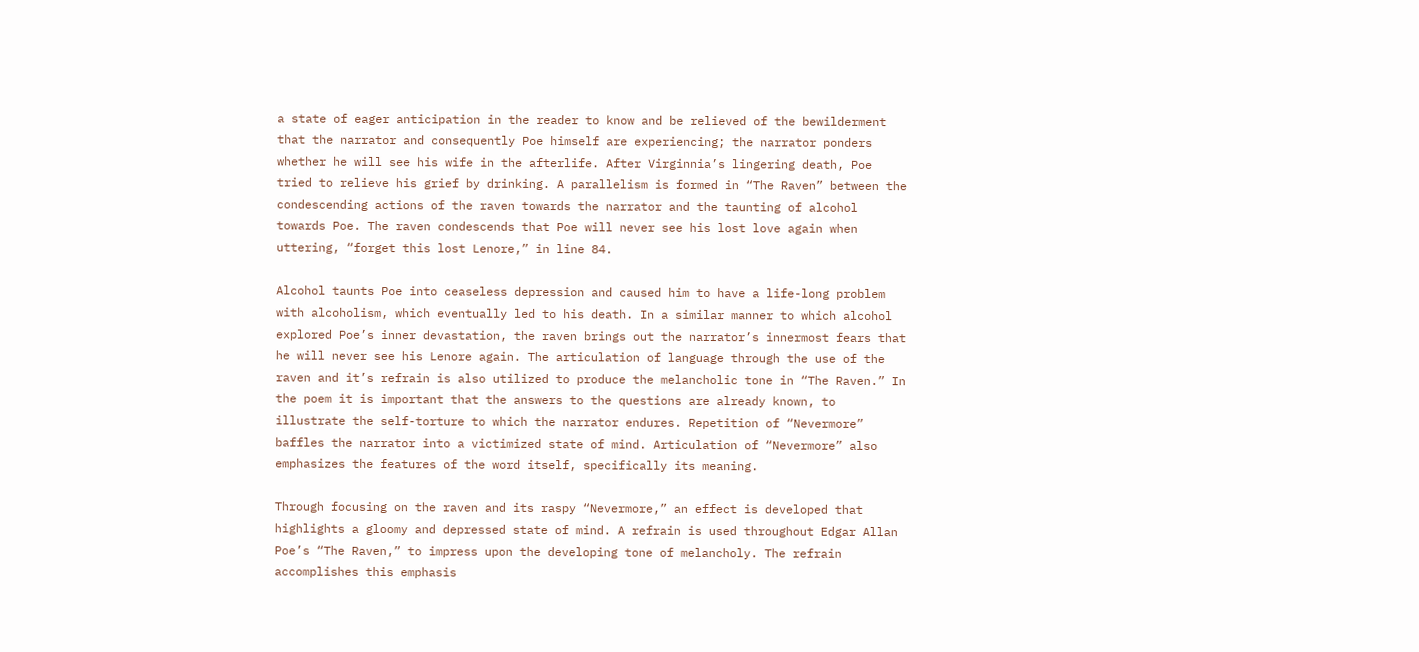a state of eager anticipation in the reader to know and be relieved of the bewilderment that the narrator and consequently Poe himself are experiencing; the narrator ponders whether he will see his wife in the afterlife. After Virginnia’s lingering death, Poe tried to relieve his grief by drinking. A parallelism is formed in “The Raven” between the condescending actions of the raven towards the narrator and the taunting of alcohol towards Poe. The raven condescends that Poe will never see his lost love again when uttering, “forget this lost Lenore,” in line 84.

Alcohol taunts Poe into ceaseless depression and caused him to have a life-long problem with alcoholism, which eventually led to his death. In a similar manner to which alcohol explored Poe’s inner devastation, the raven brings out the narrator’s innermost fears that he will never see his Lenore again. The articulation of language through the use of the raven and it’s refrain is also utilized to produce the melancholic tone in “The Raven.” In the poem it is important that the answers to the questions are already known, to illustrate the self-torture to which the narrator endures. Repetition of “Nevermore” baffles the narrator into a victimized state of mind. Articulation of “Nevermore” also emphasizes the features of the word itself, specifically its meaning.

Through focusing on the raven and its raspy “Nevermore,” an effect is developed that highlights a gloomy and depressed state of mind. A refrain is used throughout Edgar Allan Poe’s “The Raven,” to impress upon the developing tone of melancholy. The refrain accomplishes this emphasis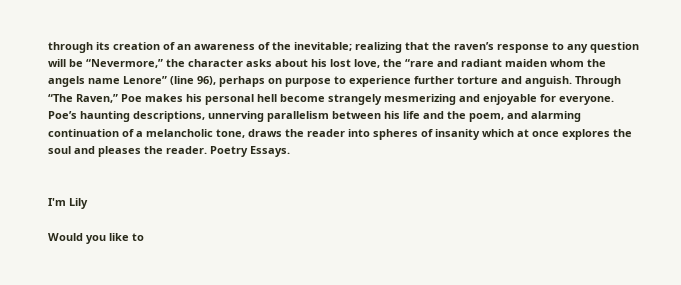through its creation of an awareness of the inevitable; realizing that the raven’s response to any question will be “Nevermore,” the character asks about his lost love, the “rare and radiant maiden whom the angels name Lenore” (line 96), perhaps on purpose to experience further torture and anguish. Through “The Raven,” Poe makes his personal hell become strangely mesmerizing and enjoyable for everyone. Poe’s haunting descriptions, unnerving parallelism between his life and the poem, and alarming continuation of a melancholic tone, draws the reader into spheres of insanity which at once explores the soul and pleases the reader. Poetry Essays.


I'm Lily

Would you like to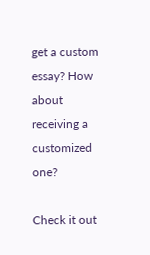get a custom essay? How about receiving a customized one?

Check it out